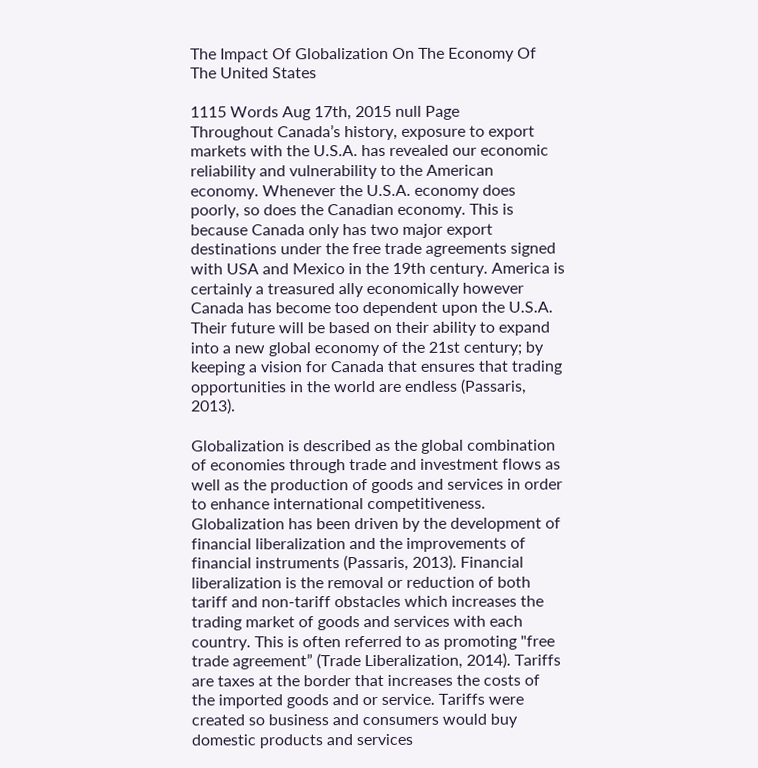The Impact Of Globalization On The Economy Of The United States

1115 Words Aug 17th, 2015 null Page
Throughout Canada’s history, exposure to export markets with the U.S.A. has revealed our economic reliability and vulnerability to the American economy. Whenever the U.S.A. economy does poorly, so does the Canadian economy. This is because Canada only has two major export destinations under the free trade agreements signed with USA and Mexico in the 19th century. America is certainly a treasured ally economically however Canada has become too dependent upon the U.S.A. Their future will be based on their ability to expand into a new global economy of the 21st century; by keeping a vision for Canada that ensures that trading opportunities in the world are endless (Passaris, 2013).

Globalization is described as the global combination of economies through trade and investment flows as well as the production of goods and services in order to enhance international competitiveness. Globalization has been driven by the development of financial liberalization and the improvements of financial instruments (Passaris, 2013). Financial liberalization is the removal or reduction of both tariff and non-tariff obstacles which increases the trading market of goods and services with each country. This is often referred to as promoting "free trade agreement” (Trade Liberalization, 2014). Tariffs are taxes at the border that increases the costs of the imported goods and or service. Tariffs were created so business and consumers would buy domestic products and services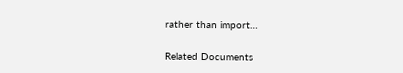rather than import…

Related Documents